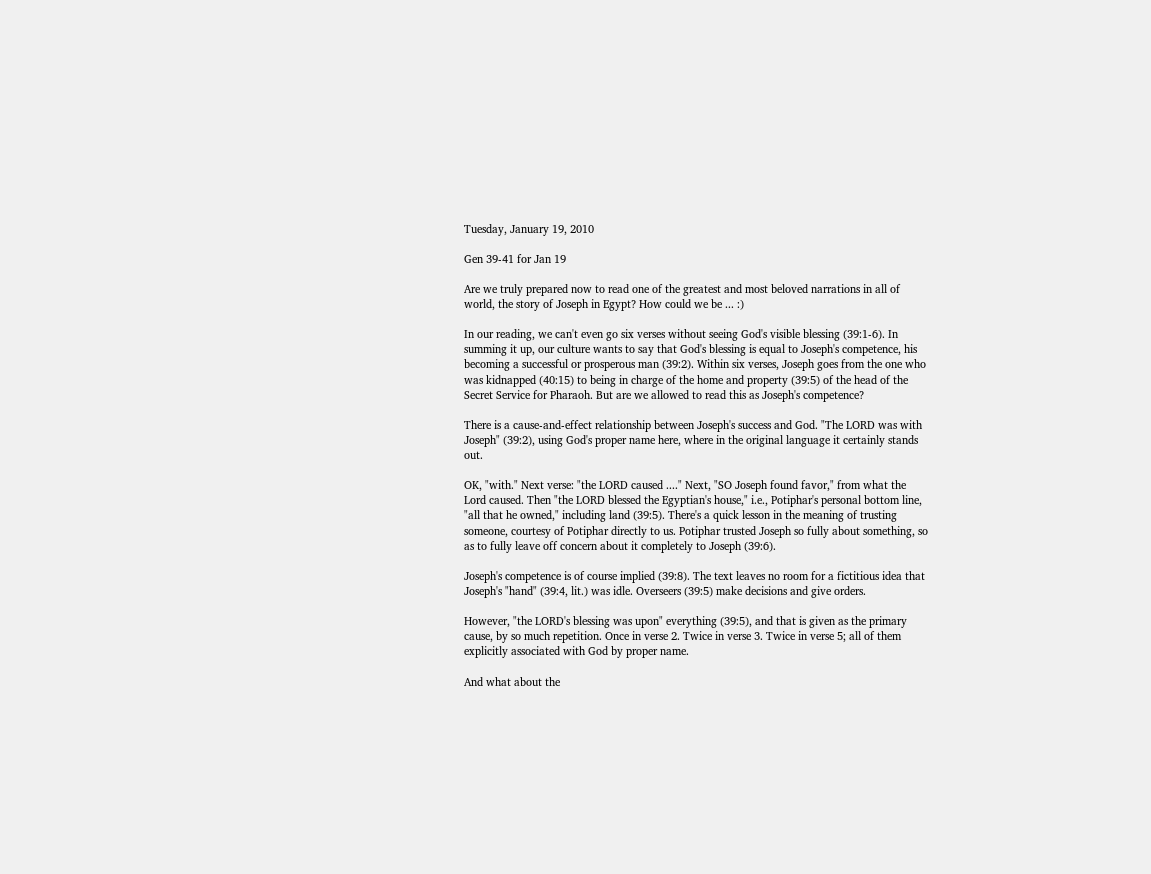Tuesday, January 19, 2010

Gen 39-41 for Jan 19

Are we truly prepared now to read one of the greatest and most beloved narrations in all of world, the story of Joseph in Egypt? How could we be ... :)

In our reading, we can't even go six verses without seeing God's visible blessing (39:1-6). In summing it up, our culture wants to say that God's blessing is equal to Joseph's competence, his becoming a successful or prosperous man (39:2). Within six verses, Joseph goes from the one who was kidnapped (40:15) to being in charge of the home and property (39:5) of the head of the Secret Service for Pharaoh. But are we allowed to read this as Joseph's competence?

There is a cause-and-effect relationship between Joseph's success and God. "The LORD was with Joseph" (39:2), using God's proper name here, where in the original language it certainly stands out.

OK, "with." Next verse: "the LORD caused ...." Next, "SO Joseph found favor," from what the Lord caused. Then "the LORD blessed the Egyptian's house," i.e., Potiphar's personal bottom line, "all that he owned," including land (39:5). There's a quick lesson in the meaning of trusting someone, courtesy of Potiphar directly to us. Potiphar trusted Joseph so fully about something, so as to fully leave off concern about it completely to Joseph (39:6).

Joseph's competence is of course implied (39:8). The text leaves no room for a fictitious idea that Joseph's "hand" (39:4, lit.) was idle. Overseers (39:5) make decisions and give orders.

However, "the LORD's blessing was upon" everything (39:5), and that is given as the primary cause, by so much repetition. Once in verse 2. Twice in verse 3. Twice in verse 5; all of them explicitly associated with God by proper name.

And what about the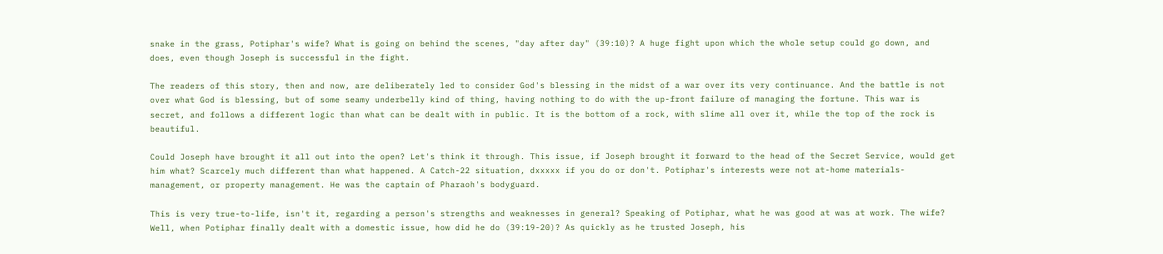snake in the grass, Potiphar's wife? What is going on behind the scenes, "day after day" (39:10)? A huge fight upon which the whole setup could go down, and does, even though Joseph is successful in the fight.

The readers of this story, then and now, are deliberately led to consider God's blessing in the midst of a war over its very continuance. And the battle is not over what God is blessing, but of some seamy underbelly kind of thing, having nothing to do with the up-front failure of managing the fortune. This war is secret, and follows a different logic than what can be dealt with in public. It is the bottom of a rock, with slime all over it, while the top of the rock is beautiful.

Could Joseph have brought it all out into the open? Let's think it through. This issue, if Joseph brought it forward to the head of the Secret Service, would get him what? Scarcely much different than what happened. A Catch-22 situation, dxxxxx if you do or don't. Potiphar's interests were not at-home materials-management, or property management. He was the captain of Pharaoh's bodyguard.

This is very true-to-life, isn't it, regarding a person's strengths and weaknesses in general? Speaking of Potiphar, what he was good at was at work. The wife? Well, when Potiphar finally dealt with a domestic issue, how did he do (39:19-20)? As quickly as he trusted Joseph, his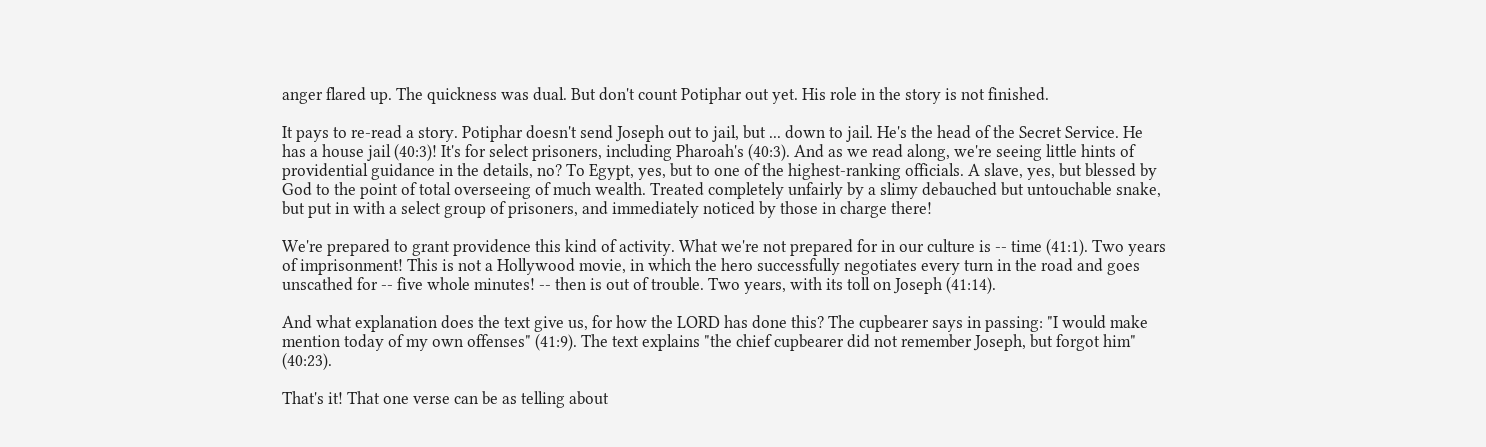anger flared up. The quickness was dual. But don't count Potiphar out yet. His role in the story is not finished.

It pays to re-read a story. Potiphar doesn't send Joseph out to jail, but ... down to jail. He's the head of the Secret Service. He has a house jail (40:3)! It's for select prisoners, including Pharoah's (40:3). And as we read along, we're seeing little hints of providential guidance in the details, no? To Egypt, yes, but to one of the highest-ranking officials. A slave, yes, but blessed by God to the point of total overseeing of much wealth. Treated completely unfairly by a slimy debauched but untouchable snake, but put in with a select group of prisoners, and immediately noticed by those in charge there!

We're prepared to grant providence this kind of activity. What we're not prepared for in our culture is -- time (41:1). Two years of imprisonment! This is not a Hollywood movie, in which the hero successfully negotiates every turn in the road and goes unscathed for -- five whole minutes! -- then is out of trouble. Two years, with its toll on Joseph (41:14).

And what explanation does the text give us, for how the LORD has done this? The cupbearer says in passing: "I would make mention today of my own offenses" (41:9). The text explains "the chief cupbearer did not remember Joseph, but forgot him" (40:23).

That's it! That one verse can be as telling about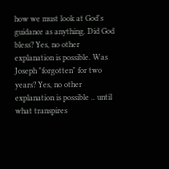how we must look at God's guidance as anything. Did God bless? Yes, no other explanation is possible. Was Joseph "forgotten" for two years? Yes, no other explanation is possible .. until what transpires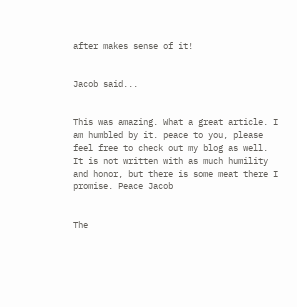after makes sense of it!


Jacob said...


This was amazing. What a great article. I am humbled by it. peace to you, please feel free to check out my blog as well. It is not written with as much humility and honor, but there is some meat there I promise. Peace Jacob


The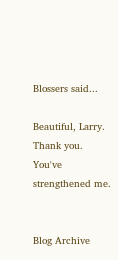Blossers said...

Beautiful, Larry. Thank you. You've strengthened me.


Blog Archive